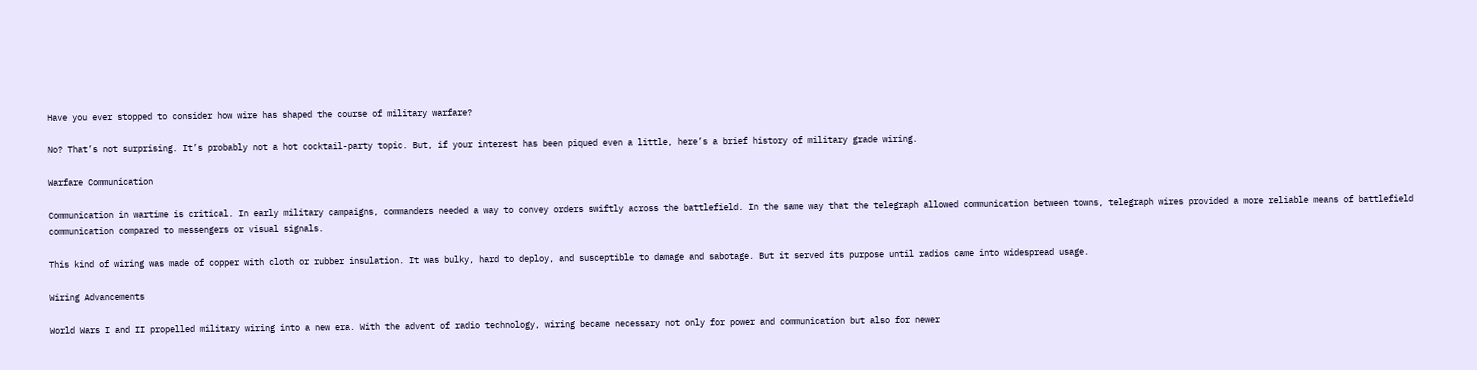Have you ever stopped to consider how wire has shaped the course of military warfare?

No? That’s not surprising. It’s probably not a hot cocktail-party topic. But, if your interest has been piqued even a little, here’s a brief history of military grade wiring.

Warfare Communication

Communication in wartime is critical. In early military campaigns, commanders needed a way to convey orders swiftly across the battlefield. In the same way that the telegraph allowed communication between towns, telegraph wires provided a more reliable means of battlefield communication compared to messengers or visual signals.

This kind of wiring was made of copper with cloth or rubber insulation. It was bulky, hard to deploy, and susceptible to damage and sabotage. But it served its purpose until radios came into widespread usage.

Wiring Advancements

World Wars I and II propelled military wiring into a new era. With the advent of radio technology, wiring became necessary not only for power and communication but also for newer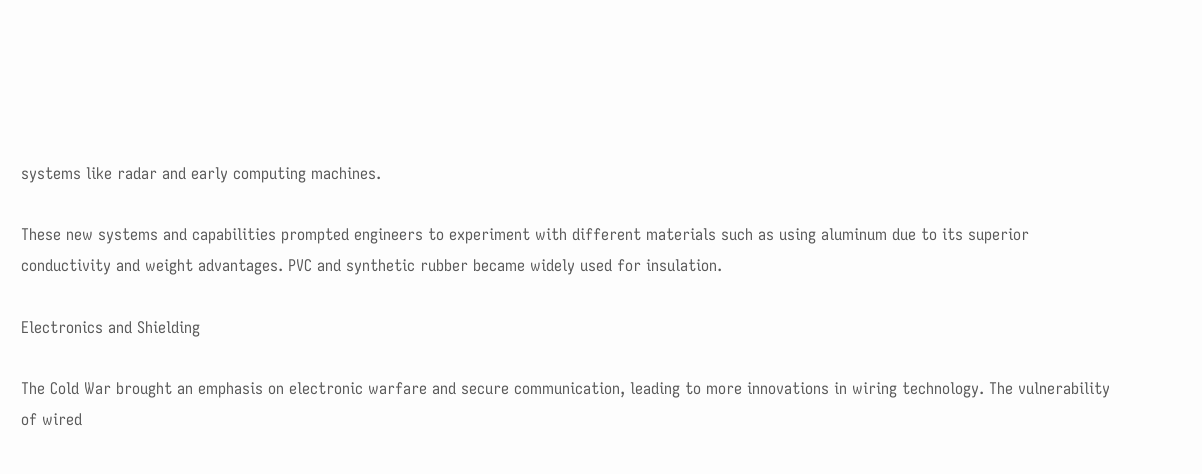systems like radar and early computing machines.

These new systems and capabilities prompted engineers to experiment with different materials such as using aluminum due to its superior conductivity and weight advantages. PVC and synthetic rubber became widely used for insulation.

Electronics and Shielding

The Cold War brought an emphasis on electronic warfare and secure communication, leading to more innovations in wiring technology. The vulnerability of wired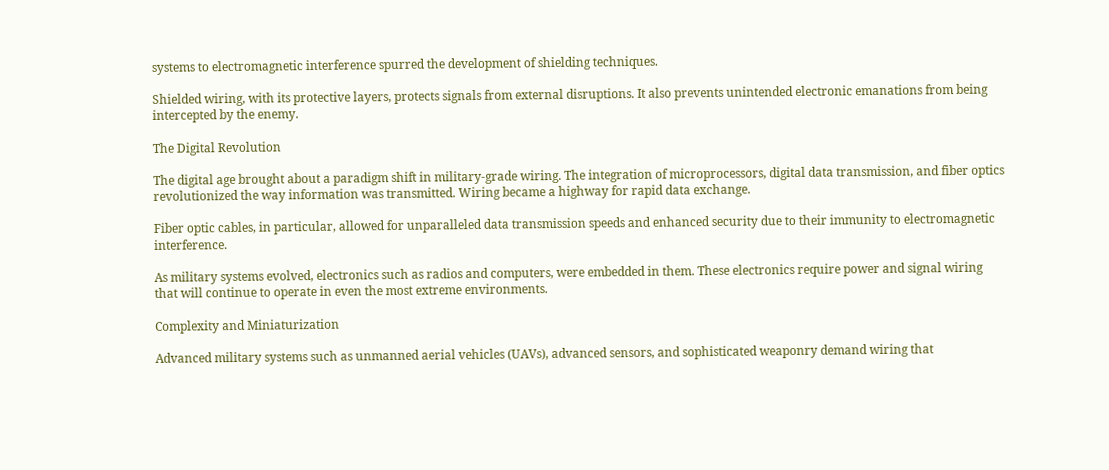systems to electromagnetic interference spurred the development of shielding techniques.

Shielded wiring, with its protective layers, protects signals from external disruptions. It also prevents unintended electronic emanations from being intercepted by the enemy.

The Digital Revolution

The digital age brought about a paradigm shift in military-grade wiring. The integration of microprocessors, digital data transmission, and fiber optics revolutionized the way information was transmitted. Wiring became a highway for rapid data exchange.

Fiber optic cables, in particular, allowed for unparalleled data transmission speeds and enhanced security due to their immunity to electromagnetic interference.

As military systems evolved, electronics such as radios and computers, were embedded in them. These electronics require power and signal wiring that will continue to operate in even the most extreme environments.

Complexity and Miniaturization

Advanced military systems such as unmanned aerial vehicles (UAVs), advanced sensors, and sophisticated weaponry demand wiring that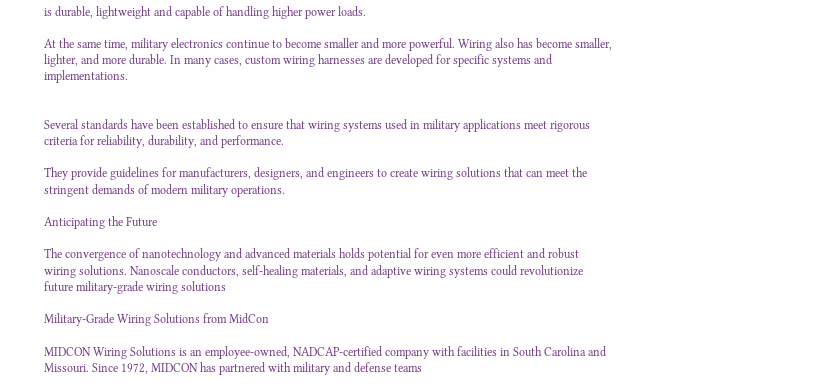is durable, lightweight and capable of handling higher power loads.

At the same time, military electronics continue to become smaller and more powerful. Wiring also has become smaller, lighter, and more durable. In many cases, custom wiring harnesses are developed for specific systems and implementations.


Several standards have been established to ensure that wiring systems used in military applications meet rigorous criteria for reliability, durability, and performance.

They provide guidelines for manufacturers, designers, and engineers to create wiring solutions that can meet the stringent demands of modern military operations.

Anticipating the Future

The convergence of nanotechnology and advanced materials holds potential for even more efficient and robust wiring solutions. Nanoscale conductors, self-healing materials, and adaptive wiring systems could revolutionize future military-grade wiring solutions

Military-Grade Wiring Solutions from MidCon

MIDCON Wiring Solutions is an employee-owned, NADCAP-certified company with facilities in South Carolina and Missouri. Since 1972, MIDCON has partnered with military and defense teams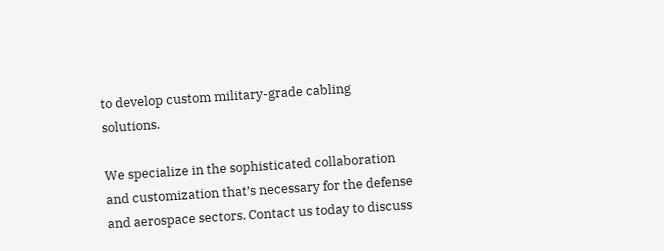to develop custom military-grade cabling solutions.

We specialize in the sophisticated collaboration and customization that’s necessary for the defense and aerospace sectors. Contact us today to discuss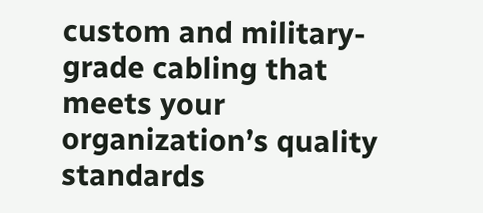custom and military-grade cabling that meets your organization’s quality standards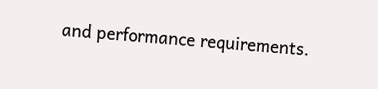and performance requirements.